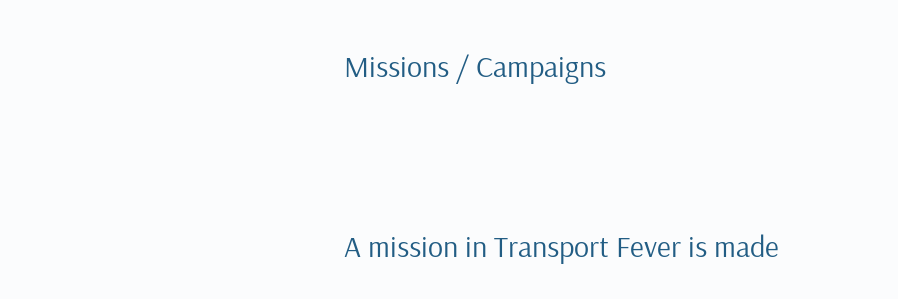Missions / Campaigns


A mission in Transport Fever is made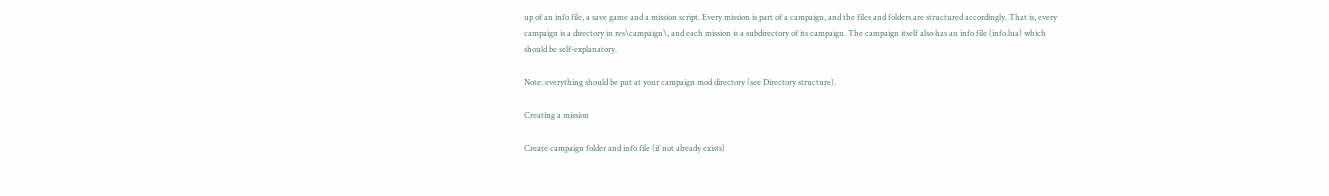up of an info file, a save game and a mission script. Every mission is part of a campaign, and the files and folders are structured accordingly. That is, every campaign is a directory in res\campaign\, and each mission is a subdirectory of its campaign. The campaign itself also has an info file (info.lua) which should be self-explanatory.

Note: everything should be put at your campaign mod directory (see Directory structure).

Creating a mission

Create campaign folder and info file (if not already exists)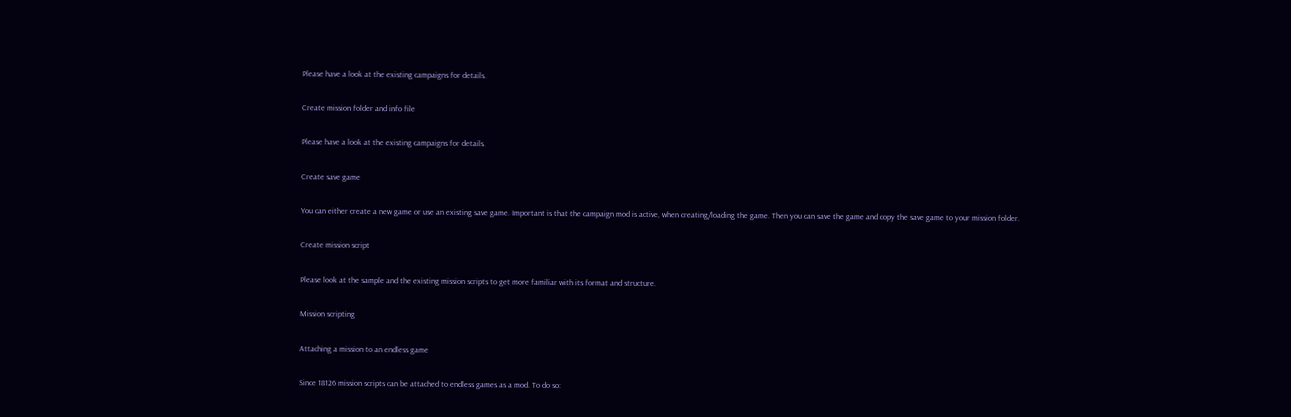Please have a look at the existing campaigns for details.

Create mission folder and info file

Please have a look at the existing campaigns for details.

Create save game

You can either create a new game or use an existing save game. Important is that the campaign mod is active, when creating/loading the game. Then you can save the game and copy the save game to your mission folder.

Create mission script

Please look at the sample and the existing mission scripts to get more familiar with its format and structure.

Mission scripting

Attaching a mission to an endless game

Since 18126 mission scripts can be attached to endless games as a mod. To do so: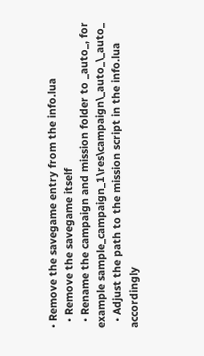• Remove the savegame entry from the info.lua
  • Remove the savegame itself
  • Rename the campaign and mission folder to _auto_, for example sample_campaign_1\res\campaign\_auto_\_auto_
  • Adjust the path to the mission script in the info.lua accordingly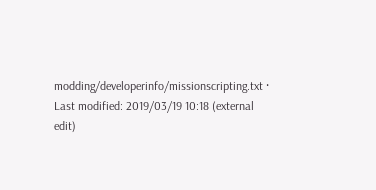modding/developerinfo/missionscripting.txt · Last modified: 2019/03/19 10:18 (external edit)